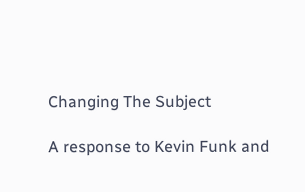Changing The Subject

A response to Kevin Funk and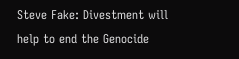Steve Fake: Divestment will help to end the Genocide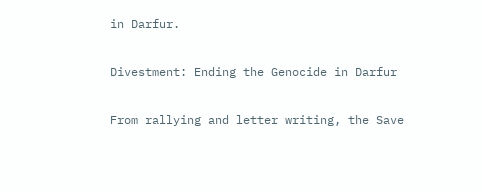in Darfur.

Divestment: Ending the Genocide in Darfur

From rallying and letter writing, the Save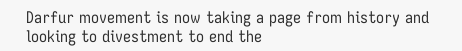Darfur movement is now taking a page from history and looking to divestment to end the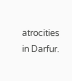atrocities in Darfur.